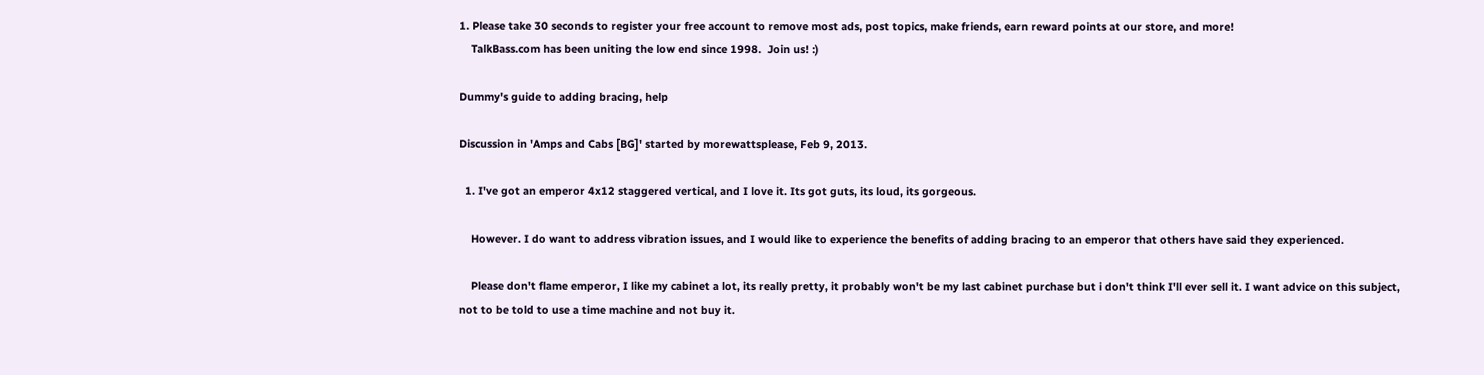1. Please take 30 seconds to register your free account to remove most ads, post topics, make friends, earn reward points at our store, and more!
    TalkBass.com has been uniting the low end since 1998.  Join us! :)

Dummy's guide to adding bracing, help

Discussion in 'Amps and Cabs [BG]' started by morewattsplease, Feb 9, 2013.

  1. I've got an emperor 4x12 staggered vertical, and I love it. Its got guts, its loud, its gorgeous.

    However. I do want to address vibration issues, and I would like to experience the benefits of adding bracing to an emperor that others have said they experienced.

    Please don't flame emperor, I like my cabinet a lot, its really pretty, it probably won't be my last cabinet purchase but i don't think I'll ever sell it. I want advice on this subject, not to be told to use a time machine and not buy it.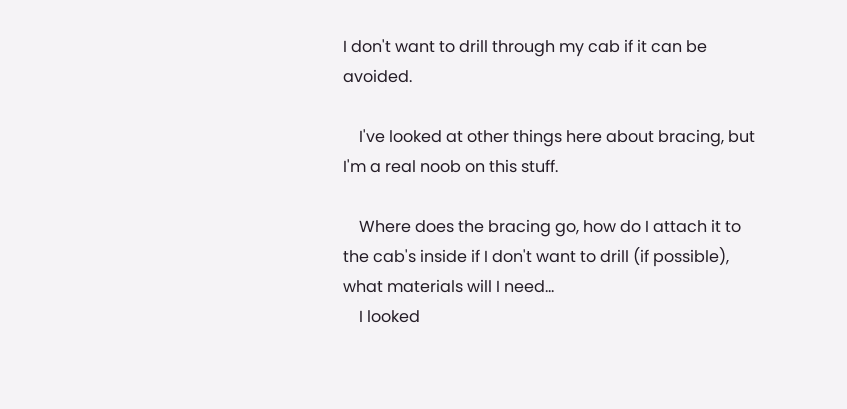I don't want to drill through my cab if it can be avoided.

    I've looked at other things here about bracing, but I'm a real noob on this stuff.

    Where does the bracing go, how do I attach it to the cab's inside if I don't want to drill (if possible), what materials will I need...
    I looked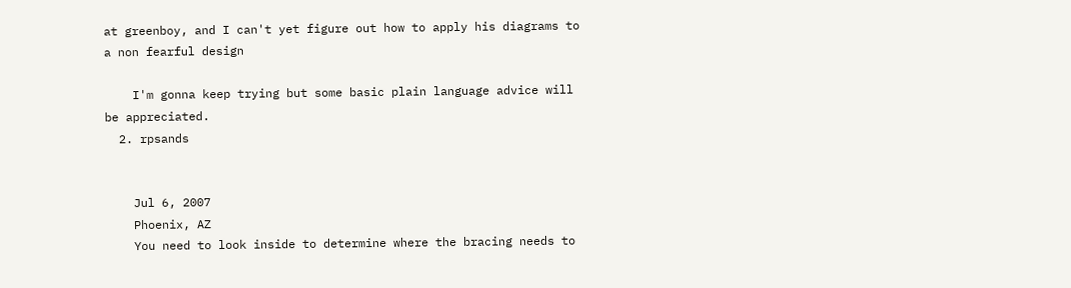at greenboy, and I can't yet figure out how to apply his diagrams to a non fearful design

    I'm gonna keep trying but some basic plain language advice will be appreciated.
  2. rpsands


    Jul 6, 2007
    Phoenix, AZ
    You need to look inside to determine where the bracing needs to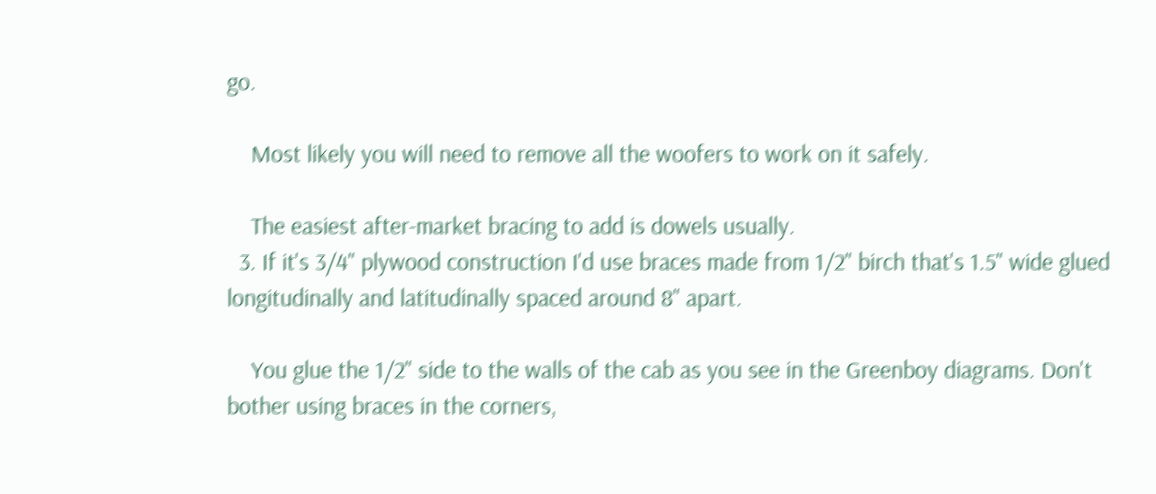go.

    Most likely you will need to remove all the woofers to work on it safely.

    The easiest after-market bracing to add is dowels usually.
  3. If it's 3/4" plywood construction I'd use braces made from 1/2" birch that's 1.5" wide glued longitudinally and latitudinally spaced around 8" apart.

    You glue the 1/2" side to the walls of the cab as you see in the Greenboy diagrams. Don't bother using braces in the corners,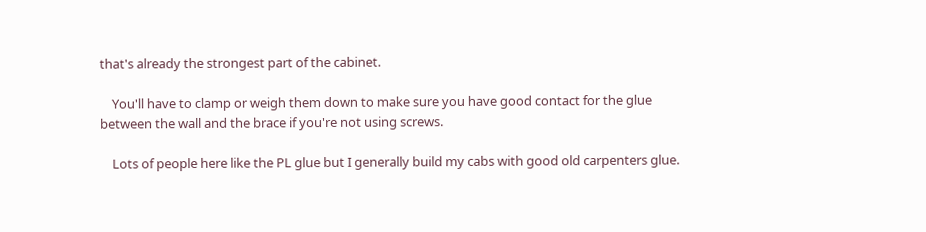that's already the strongest part of the cabinet.

    You'll have to clamp or weigh them down to make sure you have good contact for the glue between the wall and the brace if you're not using screws.

    Lots of people here like the PL glue but I generally build my cabs with good old carpenters glue.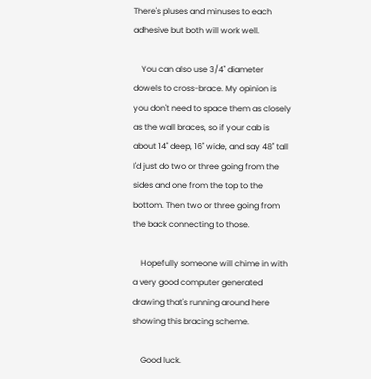There's pluses and minuses to each adhesive but both will work well.

    You can also use 3/4" diameter dowels to cross-brace. My opinion is you don't need to space them as closely as the wall braces, so if your cab is about 14" deep, 16" wide, and say 48" tall I'd just do two or three going from the sides and one from the top to the bottom. Then two or three going from the back connecting to those.

    Hopefully someone will chime in with a very good computer generated drawing that's running around here showing this bracing scheme.

    Good luck.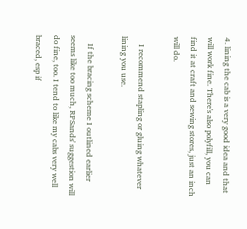4. lining the cab is a very good idea and that will work fine. There's also polyfill, you can find it at craft and sewing stores, just an inch will do.

    I recommend stapling or gluing whatever lining you use.

    If the bracing scheme I outlined earlier seems like too much, RPSands' suggestion will do fine, too. I tend to like my cabs very well braced, esp if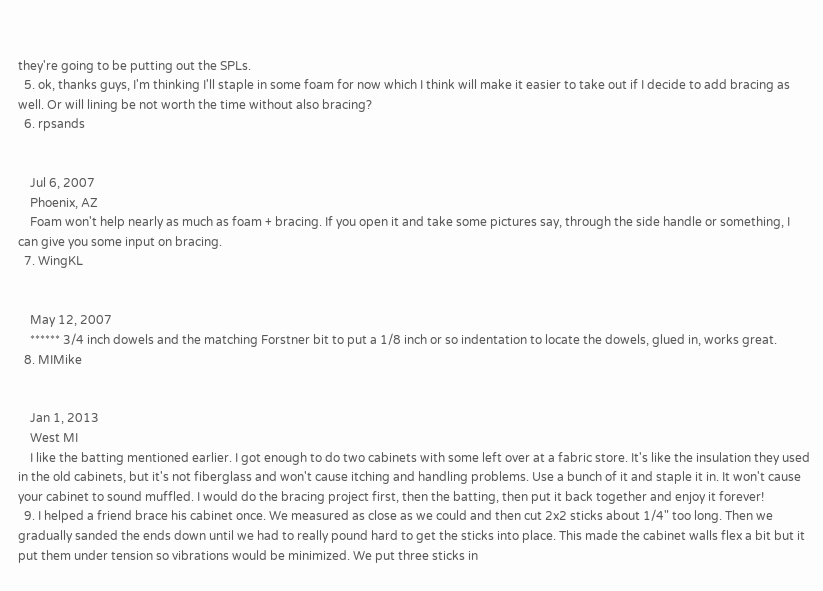they're going to be putting out the SPLs.
  5. ok, thanks guys, I'm thinking I'll staple in some foam for now which I think will make it easier to take out if I decide to add bracing as well. Or will lining be not worth the time without also bracing?
  6. rpsands


    Jul 6, 2007
    Phoenix, AZ
    Foam won't help nearly as much as foam + bracing. If you open it and take some pictures say, through the side handle or something, I can give you some input on bracing.
  7. WingKL


    May 12, 2007
    ****** 3/4 inch dowels and the matching Forstner bit to put a 1/8 inch or so indentation to locate the dowels, glued in, works great.
  8. MIMike


    Jan 1, 2013
    West MI
    I like the batting mentioned earlier. I got enough to do two cabinets with some left over at a fabric store. It's like the insulation they used in the old cabinets, but it's not fiberglass and won't cause itching and handling problems. Use a bunch of it and staple it in. It won't cause your cabinet to sound muffled. I would do the bracing project first, then the batting, then put it back together and enjoy it forever!
  9. I helped a friend brace his cabinet once. We measured as close as we could and then cut 2x2 sticks about 1/4" too long. Then we gradually sanded the ends down until we had to really pound hard to get the sticks into place. This made the cabinet walls flex a bit but it put them under tension so vibrations would be minimized. We put three sticks in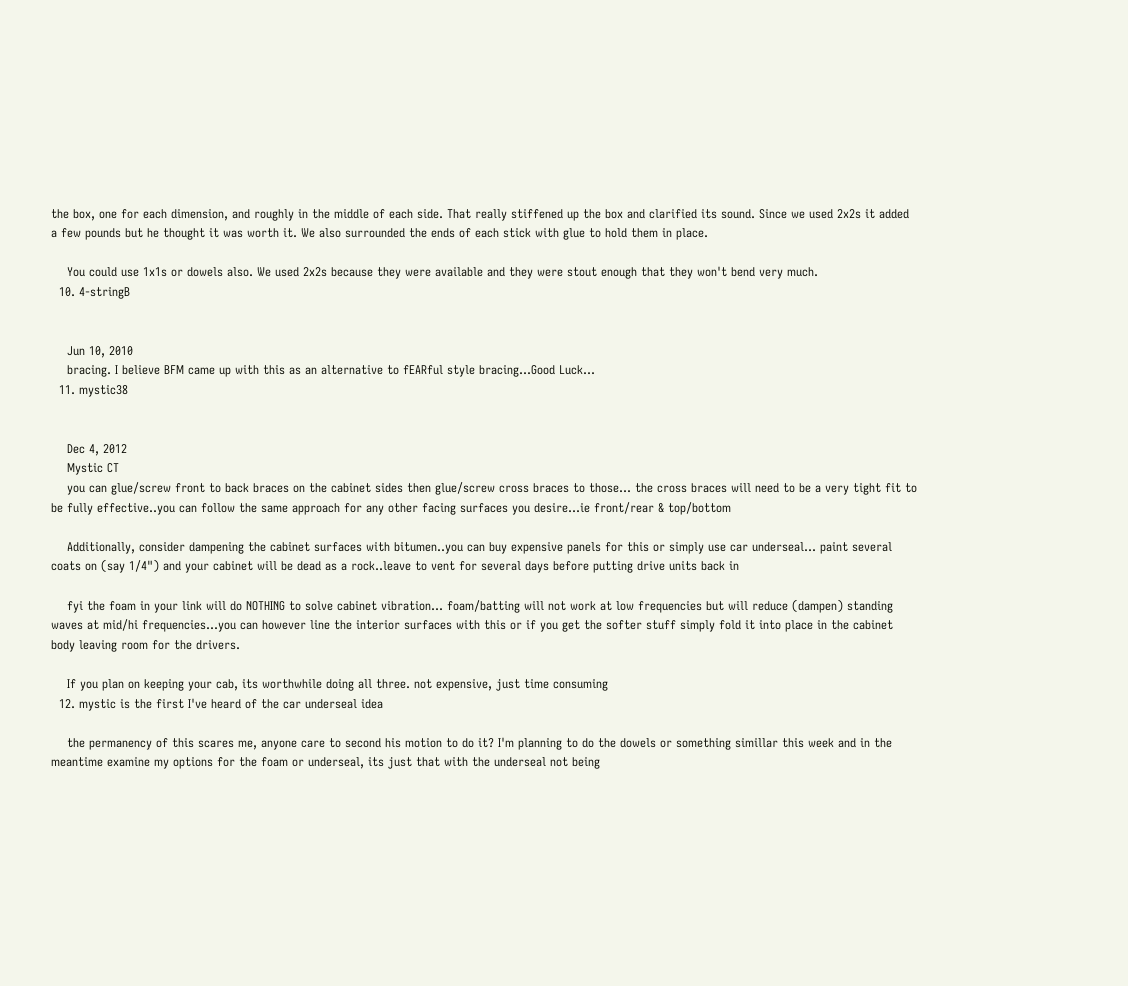the box, one for each dimension, and roughly in the middle of each side. That really stiffened up the box and clarified its sound. Since we used 2x2s it added a few pounds but he thought it was worth it. We also surrounded the ends of each stick with glue to hold them in place.

    You could use 1x1s or dowels also. We used 2x2s because they were available and they were stout enough that they won't bend very much.
  10. 4-stringB


    Jun 10, 2010
    bracing. I believe BFM came up with this as an alternative to fEARful style bracing...Good Luck...
  11. mystic38


    Dec 4, 2012
    Mystic CT
    you can glue/screw front to back braces on the cabinet sides then glue/screw cross braces to those... the cross braces will need to be a very tight fit to be fully effective..you can follow the same approach for any other facing surfaces you desire...ie front/rear & top/bottom

    Additionally, consider dampening the cabinet surfaces with bitumen..you can buy expensive panels for this or simply use car underseal... paint several coats on (say 1/4") and your cabinet will be dead as a rock..leave to vent for several days before putting drive units back in

    fyi the foam in your link will do NOTHING to solve cabinet vibration... foam/batting will not work at low frequencies but will reduce (dampen) standing waves at mid/hi frequencies...you can however line the interior surfaces with this or if you get the softer stuff simply fold it into place in the cabinet body leaving room for the drivers.

    If you plan on keeping your cab, its worthwhile doing all three. not expensive, just time consuming
  12. mystic is the first I've heard of the car underseal idea

    the permanency of this scares me, anyone care to second his motion to do it? I'm planning to do the dowels or something simillar this week and in the meantime examine my options for the foam or underseal, its just that with the underseal not being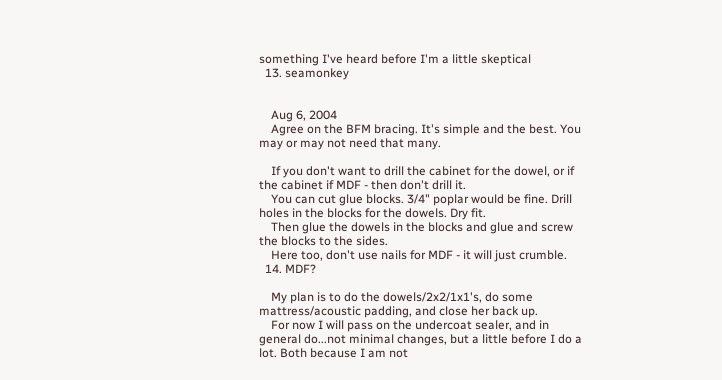something I've heard before I'm a little skeptical
  13. seamonkey


    Aug 6, 2004
    Agree on the BFM bracing. It's simple and the best. You may or may not need that many.

    If you don't want to drill the cabinet for the dowel, or if the cabinet if MDF - then don't drill it.
    You can cut glue blocks. 3/4" poplar would be fine. Drill holes in the blocks for the dowels. Dry fit.
    Then glue the dowels in the blocks and glue and screw the blocks to the sides.
    Here too, don't use nails for MDF - it will just crumble.
  14. MDF?

    My plan is to do the dowels/2x2/1x1's, do some mattress/acoustic padding, and close her back up.
    For now I will pass on the undercoat sealer, and in general do...not minimal changes, but a little before I do a lot. Both because I am not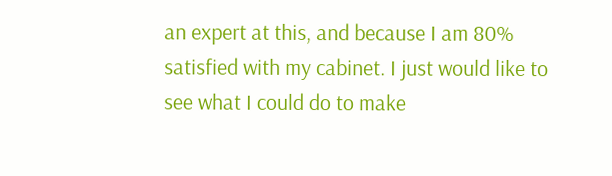an expert at this, and because I am 80% satisfied with my cabinet. I just would like to see what I could do to make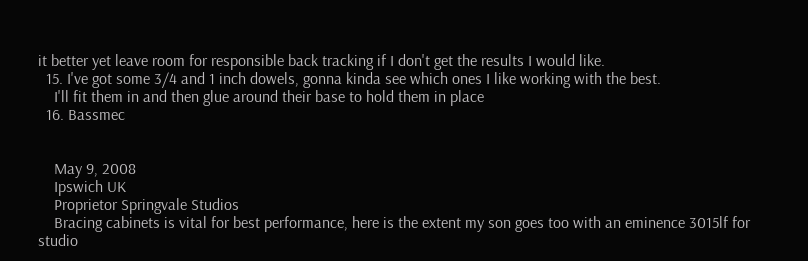it better yet leave room for responsible back tracking if I don't get the results I would like.
  15. I've got some 3/4 and 1 inch dowels, gonna kinda see which ones I like working with the best.
    I'll fit them in and then glue around their base to hold them in place
  16. Bassmec


    May 9, 2008
    Ipswich UK
    Proprietor Springvale Studios
    Bracing cabinets is vital for best performance, here is the extent my son goes too with an eminence 3015lf for studio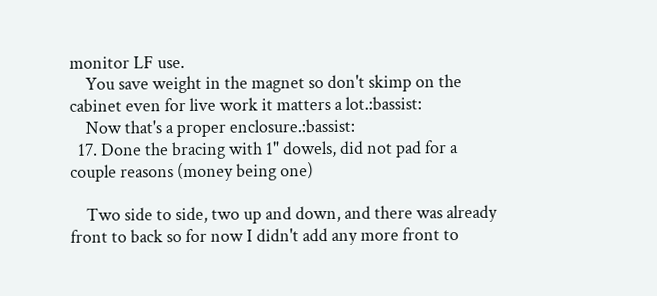monitor LF use.
    You save weight in the magnet so don't skimp on the cabinet even for live work it matters a lot.:bassist:
    Now that's a proper enclosure.:bassist:
  17. Done the bracing with 1" dowels, did not pad for a couple reasons (money being one)

    Two side to side, two up and down, and there was already front to back so for now I didn't add any more front to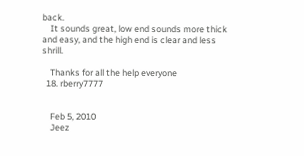back.
    It sounds great, low end sounds more thick and easy, and the high end is clear and less shrill.

    Thanks for all the help everyone
  18. rberry7777


    Feb 5, 2010
    Jeez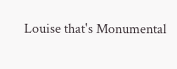Louise that's Monumental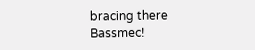bracing there Bassmec!